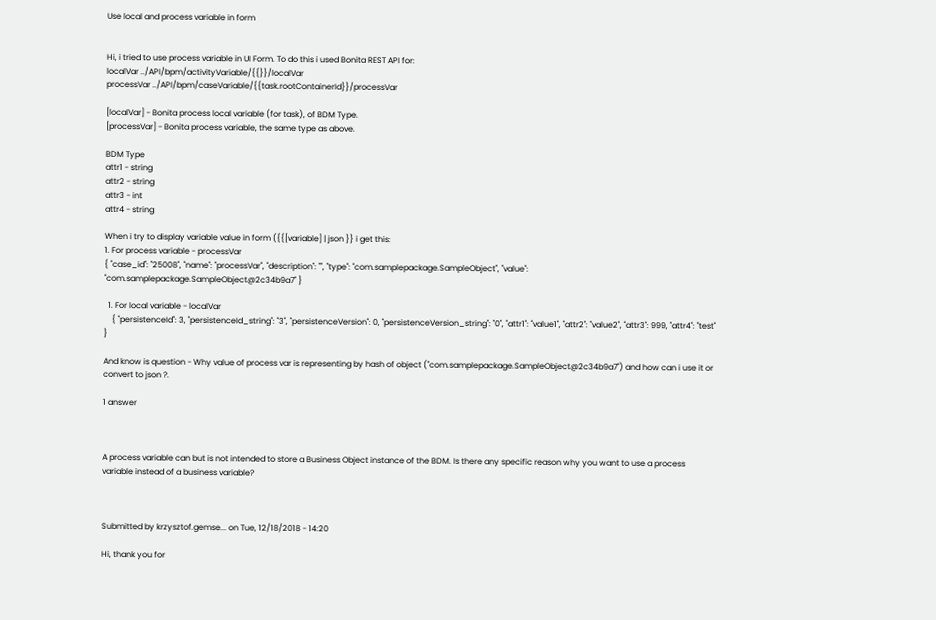Use local and process variable in form


Hi, i tried to use process variable in UI Form. To do this i used Bonita REST API for:
localVar ../API/bpm/activityVariable/{{}}/localVar
processVar ../API/bpm/caseVariable/{{task.rootContainerId}}/processVar

[localVar] - Bonita process local variable (for task), of BDM Type.
[processVar] - Bonita process variable, the same type as above.

BDM Type
attr1 - string
attr2 - string
attr3 - int
attr4 - string

When i try to display variable value in form ({{[variable] | json }} i get this:
1. For process variable - processVar
{ "case_id": "25008", "name": "processVar", "description": "", "type": "com.samplepackage.SampleObject", "value": "com.samplepackage.SampleObject@2c34b9a7" }

  1. For local variable - localVar
    { "persistenceId": 3, "persistenceId_string": "3", "persistenceVersion": 0, "persistenceVersion_string": "0", "attr1": "value1", "attr2": "value2", "attr3": 999, "attr4": "test" }

And know is question - Why value of process var is representing by hash of object ("com.samplepackage.SampleObject@2c34b9a7") and how can i use it or convert to json ?.

1 answer



A process variable can but is not intended to store a Business Object instance of the BDM. Is there any specific reason why you want to use a process variable instead of a business variable?



Submitted by krzysztof.gemse... on Tue, 12/18/2018 - 14:20

Hi, thank you for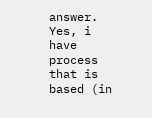answer.
Yes, i have process that is based (in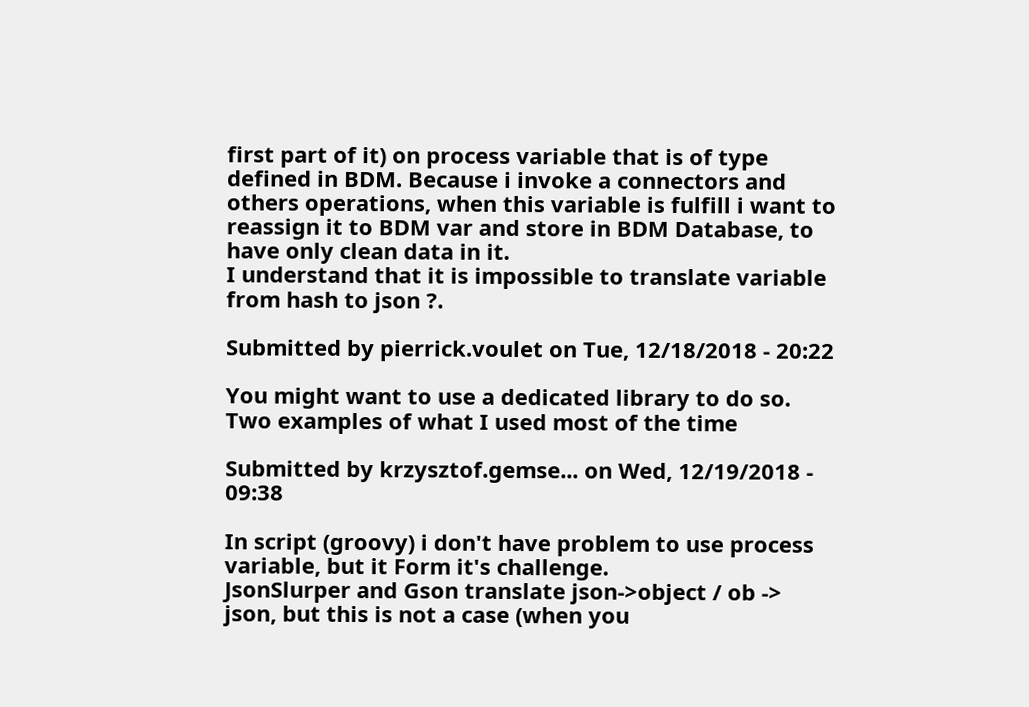first part of it) on process variable that is of type defined in BDM. Because i invoke a connectors and others operations, when this variable is fulfill i want to reassign it to BDM var and store in BDM Database, to have only clean data in it.
I understand that it is impossible to translate variable from hash to json ?.

Submitted by pierrick.voulet on Tue, 12/18/2018 - 20:22

You might want to use a dedicated library to do so. Two examples of what I used most of the time

Submitted by krzysztof.gemse... on Wed, 12/19/2018 - 09:38

In script (groovy) i don't have problem to use process variable, but it Form it's challenge.
JsonSlurper and Gson translate json->object / ob -> json, but this is not a case (when you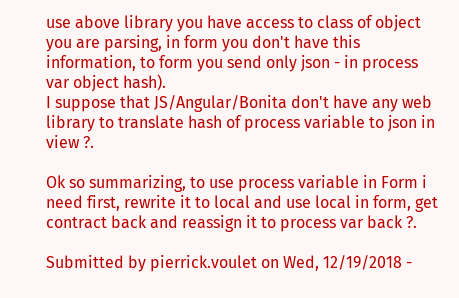use above library you have access to class of object you are parsing, in form you don't have this information, to form you send only json - in process var object hash).
I suppose that JS/Angular/Bonita don't have any web library to translate hash of process variable to json in view ?.

Ok so summarizing, to use process variable in Form i need first, rewrite it to local and use local in form, get contract back and reassign it to process var back ?.

Submitted by pierrick.voulet on Wed, 12/19/2018 -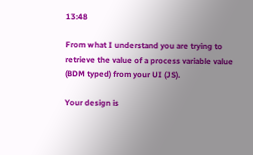13:48

From what I understand you are trying to retrieve the value of a process variable value (BDM typed) from your UI (JS).

Your design is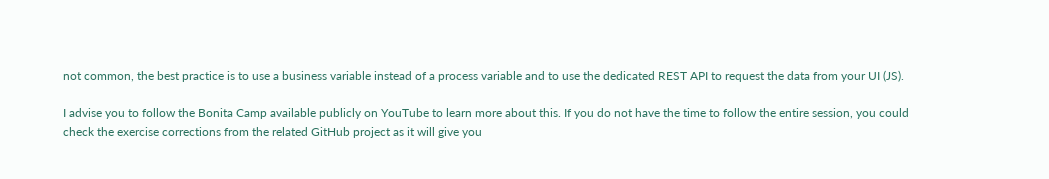not common, the best practice is to use a business variable instead of a process variable and to use the dedicated REST API to request the data from your UI (JS).

I advise you to follow the Bonita Camp available publicly on YouTube to learn more about this. If you do not have the time to follow the entire session, you could check the exercise corrections from the related GitHub project as it will give you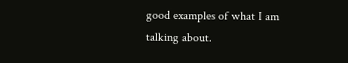good examples of what I am talking about.